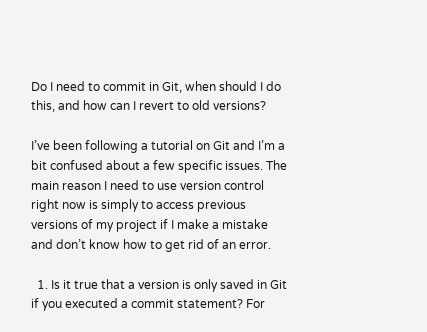Do I need to commit in Git, when should I do this, and how can I revert to old versions?

I’ve been following a tutorial on Git and I’m a bit confused about a few specific issues. The main reason I need to use version control right now is simply to access previous versions of my project if I make a mistake and don’t know how to get rid of an error.

  1. Is it true that a version is only saved in Git if you executed a commit statement? For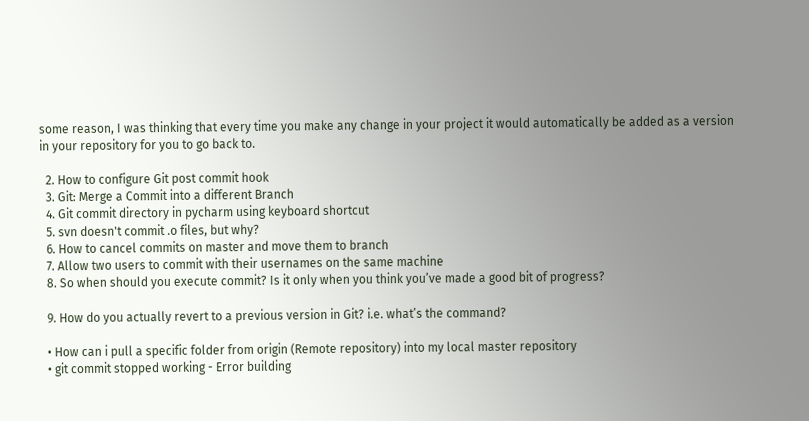some reason, I was thinking that every time you make any change in your project it would automatically be added as a version in your repository for you to go back to.

  2. How to configure Git post commit hook
  3. Git: Merge a Commit into a different Branch
  4. Git commit directory in pycharm using keyboard shortcut
  5. svn doesn't commit .o files, but why?
  6. How to cancel commits on master and move them to branch
  7. Allow two users to commit with their usernames on the same machine
  8. So when should you execute commit? Is it only when you think you’ve made a good bit of progress?

  9. How do you actually revert to a previous version in Git? i.e. what’s the command?

  • How can i pull a specific folder from origin (Remote repository) into my local master repository
  • git commit stopped working - Error building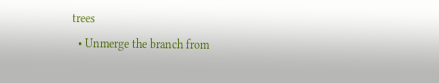trees
  • Unmerge the branch from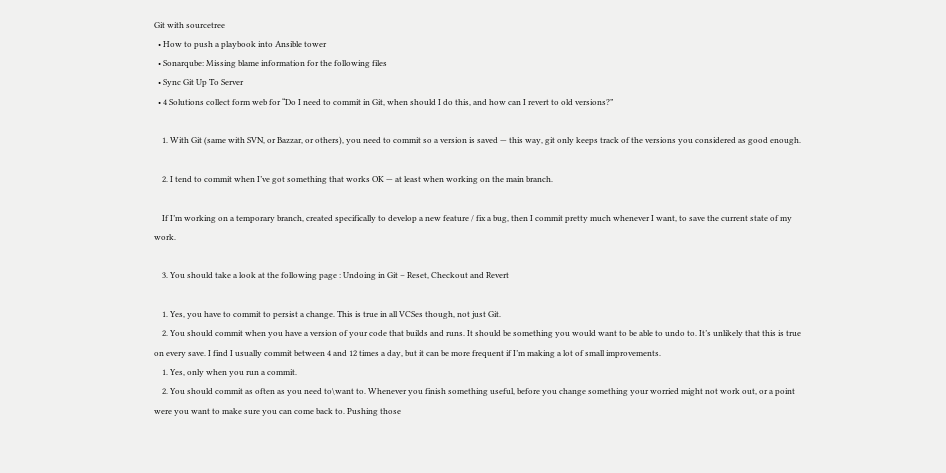Git with sourcetree
  • How to push a playbook into Ansible tower
  • Sonarqube: Missing blame information for the following files
  • Sync Git Up To Server
  • 4 Solutions collect form web for “Do I need to commit in Git, when should I do this, and how can I revert to old versions?”

    1. With Git (same with SVN, or Bazzar, or others), you need to commit so a version is saved — this way, git only keeps track of the versions you considered as good enough.

    2. I tend to commit when I’ve got something that works OK — at least when working on the main branch.

    If I’m working on a temporary branch, created specifically to develop a new feature / fix a bug, then I commit pretty much whenever I want, to save the current state of my work.

    3. You should take a look at the following page : Undoing in Git – Reset, Checkout and Revert

    1. Yes, you have to commit to persist a change. This is true in all VCSes though, not just Git.
    2. You should commit when you have a version of your code that builds and runs. It should be something you would want to be able to undo to. It’s unlikely that this is true on every save. I find I usually commit between 4 and 12 times a day, but it can be more frequent if I’m making a lot of small improvements.
    1. Yes, only when you run a commit.
    2. You should commit as often as you need to\want to. Whenever you finish something useful, before you change something your worried might not work out, or a point were you want to make sure you can come back to. Pushing those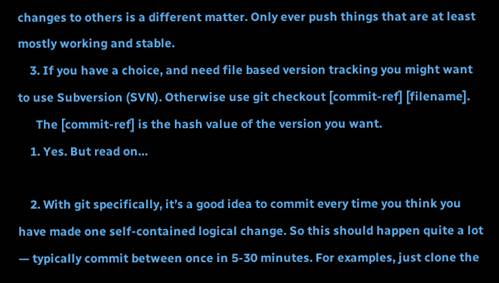changes to others is a different matter. Only ever push things that are at least mostly working and stable.
    3. If you have a choice, and need file based version tracking you might want to use Subversion (SVN). Otherwise use git checkout [commit-ref] [filename].
      The [commit-ref] is the hash value of the version you want.
    1. Yes. But read on…

    2. With git specifically, it’s a good idea to commit every time you think you have made one self-contained logical change. So this should happen quite a lot — typically commit between once in 5-30 minutes. For examples, just clone the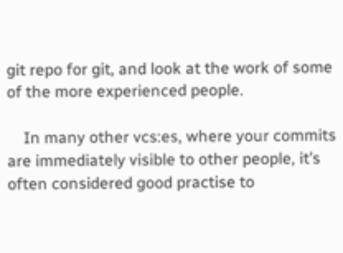git repo for git, and look at the work of some of the more experienced people.

    In many other vcs:es, where your commits are immediately visible to other people, it’s often considered good practise to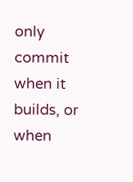only commit when it builds, or when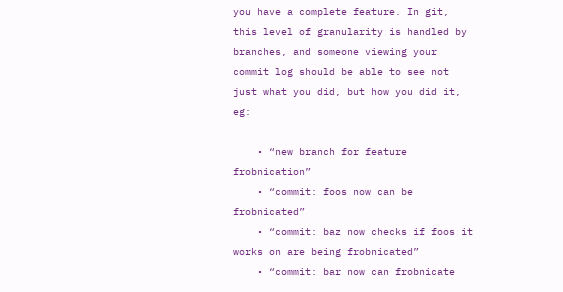you have a complete feature. In git, this level of granularity is handled by branches, and someone viewing your commit log should be able to see not just what you did, but how you did it, eg:

    • “new branch for feature frobnication”
    • “commit: foos now can be frobnicated”
    • “commit: baz now checks if foos it works on are being frobnicated”
    • “commit: bar now can frobnicate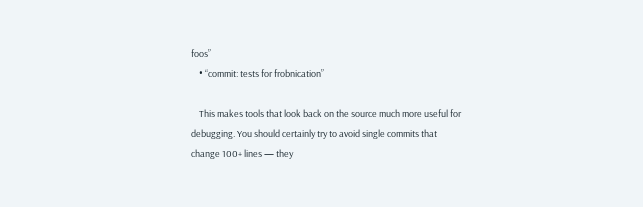foos”
    • “commit: tests for frobnication”

    This makes tools that look back on the source much more useful for debugging. You should certainly try to avoid single commits that change 100+ lines — they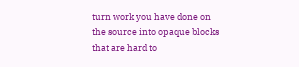turn work you have done on the source into opaque blocks that are hard to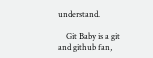understand.

    Git Baby is a git and github fan,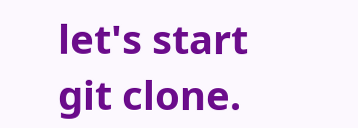let's start git clone.